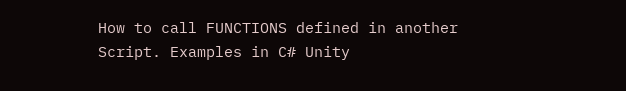How to call FUNCTIONS defined in another Script. Examples in C# Unity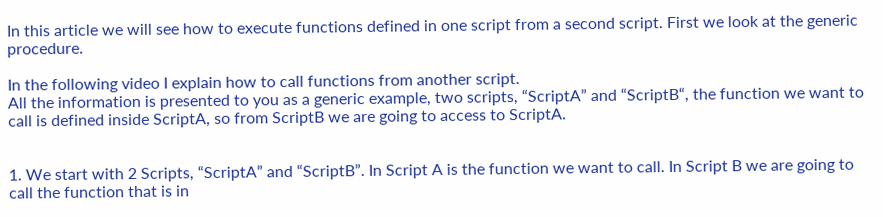In this article we will see how to execute functions defined in one script from a second script. First we look at the generic procedure.

In the following video I explain how to call functions from another script.
All the information is presented to you as a generic example, two scripts, “ScriptA” and “ScriptB“, the function we want to call is defined inside ScriptA, so from ScriptB we are going to access to ScriptA.


1. We start with 2 Scripts, “ScriptA” and “ScriptB”. In Script A is the function we want to call. In Script B we are going to call the function that is in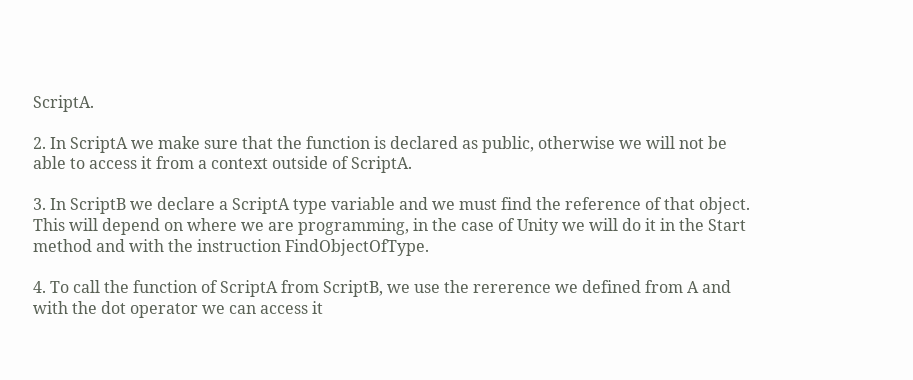ScriptA.

2. In ScriptA we make sure that the function is declared as public, otherwise we will not be able to access it from a context outside of ScriptA.

3. In ScriptB we declare a ScriptA type variable and we must find the reference of that object. This will depend on where we are programming, in the case of Unity we will do it in the Start method and with the instruction FindObjectOfType.

4. To call the function of ScriptA from ScriptB, we use the rererence we defined from A and with the dot operator we can access it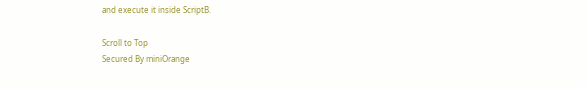and execute it inside ScriptB.

Scroll to Top
Secured By miniOrange